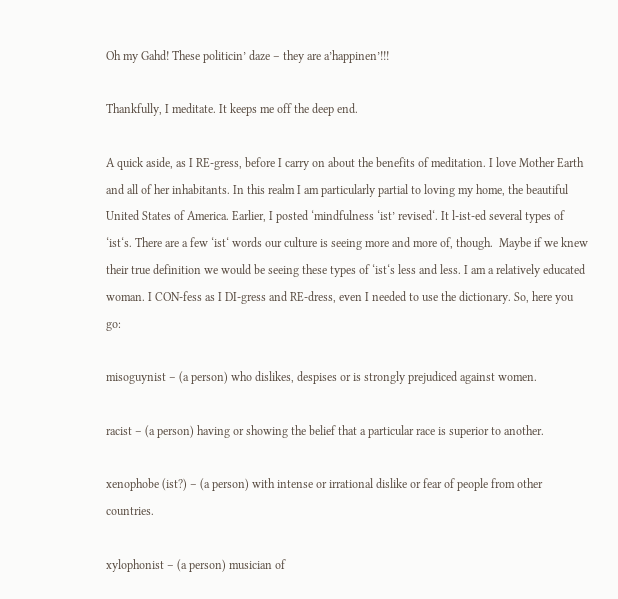Oh my Gahd! These politicin’ daze – they are a’happinen’!!!

Thankfully, I meditate. It keeps me off the deep end.

A quick aside, as I RE-gress, before I carry on about the benefits of meditation. I love Mother Earth and all of her inhabitants. In this realm I am particularly partial to loving my home, the beautiful United States of America. Earlier, I posted ‘mindfulness ‘ist’ revised‘. It l-ist-ed several types of ‘ist‘s. There are a few ‘ist‘ words our culture is seeing more and more of, though.  Maybe if we knew their true definition we would be seeing these types of ‘ist‘s less and less. I am a relatively educated woman. I CON-fess as I DI-gress and RE-dress, even I needed to use the dictionary. So, here you go:

misoguynist – (a person) who dislikes, despises or is strongly prejudiced against women.

racist – (a person) having or showing the belief that a particular race is superior to another.

xenophobe (ist?) – (a person) with intense or irrational dislike or fear of people from other countries.

xylophonist – (a person) musician of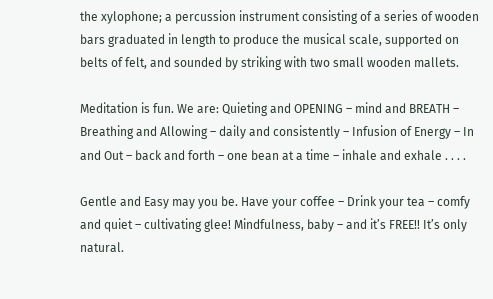the xylophone; a percussion instrument consisting of a series of wooden bars graduated in length to produce the musical scale, supported on belts of felt, and sounded by striking with two small wooden mallets.

Meditation is fun. We are: Quieting and OPENING – mind and BREATH – Breathing and Allowing – daily and consistently – Infusion of Energy – In and Out – back and forth – one bean at a time – inhale and exhale . . . .

Gentle and Easy may you be. Have your coffee – Drink your tea – comfy and quiet – cultivating glee! Mindfulness, baby – and it’s FREE!! It’s only natural.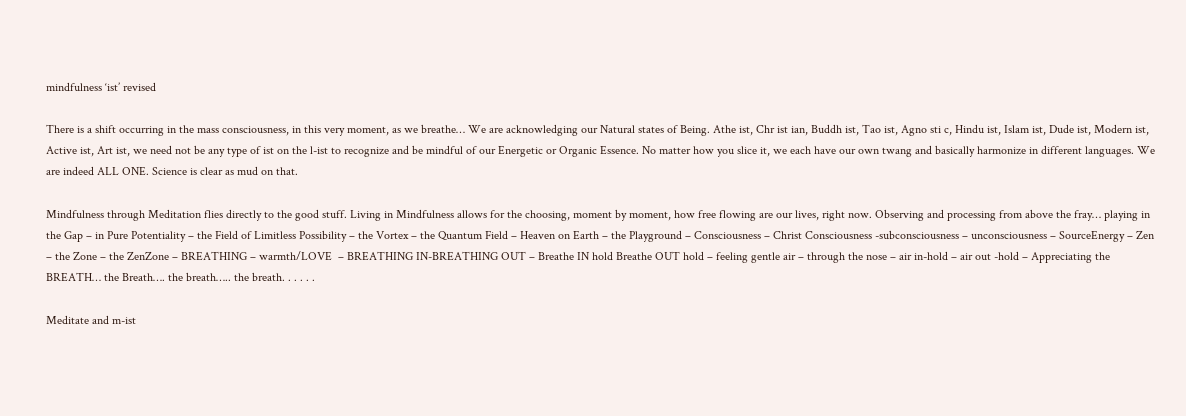mindfulness ‘ist’ revised

There is a shift occurring in the mass consciousness, in this very moment, as we breathe… We are acknowledging our Natural states of Being. Athe ist, Chr ist ian, Buddh ist, Tao ist, Agno sti c, Hindu ist, Islam ist, Dude ist, Modern ist, Active ist, Art ist, we need not be any type of ist on the l-ist to recognize and be mindful of our Energetic or Organic Essence. No matter how you slice it, we each have our own twang and basically harmonize in different languages. We are indeed ALL ONE. Science is clear as mud on that.

Mindfulness through Meditation flies directly to the good stuff. Living in Mindfulness allows for the choosing, moment by moment, how free flowing are our lives, right now. Observing and processing from above the fray… playing in the Gap – in Pure Potentiality – the Field of Limitless Possibility – the Vortex – the Quantum Field – Heaven on Earth – the Playground – Consciousness – Christ Consciousness -subconsciousness – unconsciousness – SourceEnergy – Zen – the Zone – the ZenZone – BREATHING – warmth/LOVE  – BREATHING IN-BREATHING OUT – Breathe IN hold Breathe OUT hold – feeling gentle air – through the nose – air in-hold – air out -hold – Appreciating the BREATH… the Breath…. the breath….. the breath. . . . . .

Meditate and m-ist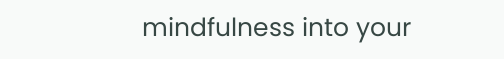mindfulness into your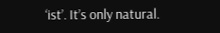‘ist’. It’s only natural.